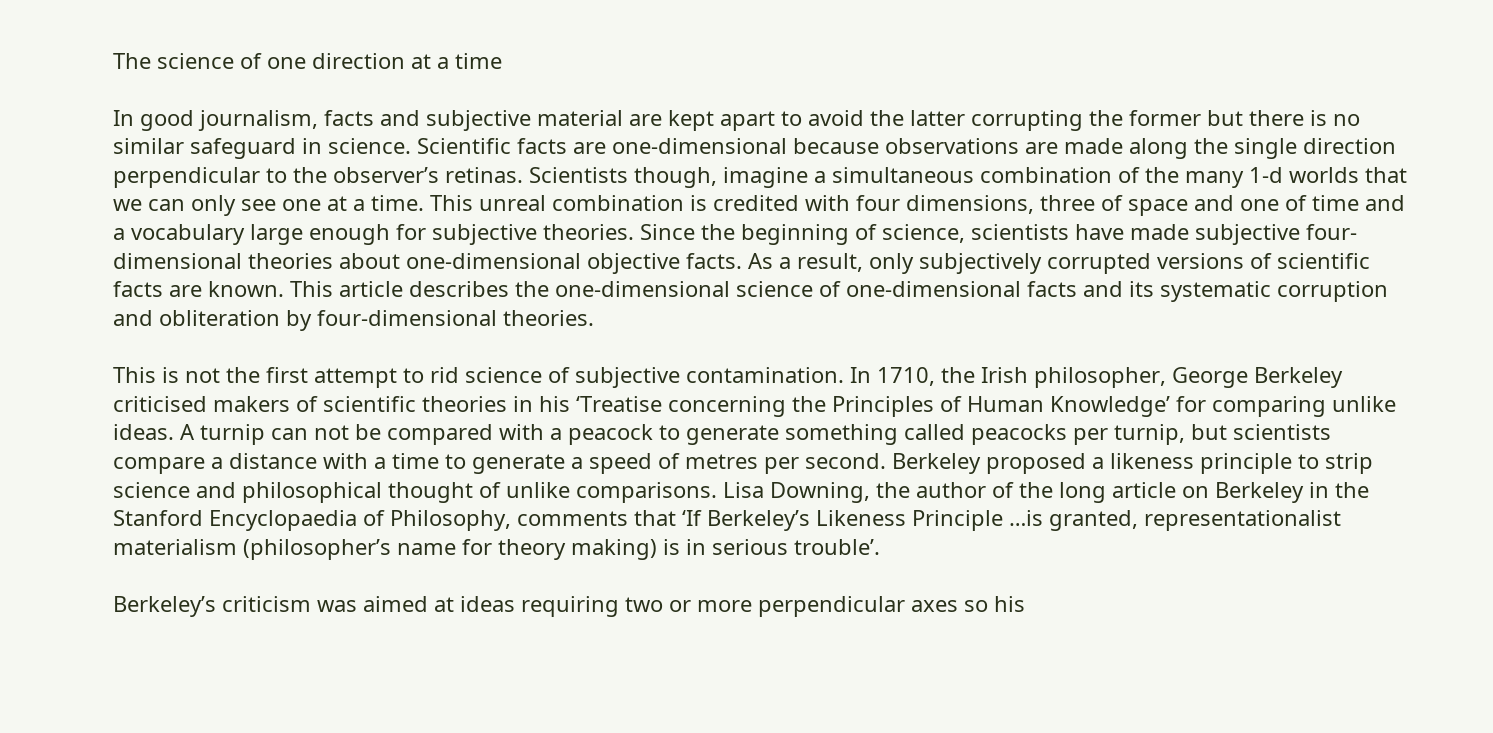The science of one direction at a time

In good journalism, facts and subjective material are kept apart to avoid the latter corrupting the former but there is no similar safeguard in science. Scientific facts are one-dimensional because observations are made along the single direction perpendicular to the observer’s retinas. Scientists though, imagine a simultaneous combination of the many 1-d worlds that we can only see one at a time. This unreal combination is credited with four dimensions, three of space and one of time and a vocabulary large enough for subjective theories. Since the beginning of science, scientists have made subjective four-dimensional theories about one-dimensional objective facts. As a result, only subjectively corrupted versions of scientific facts are known. This article describes the one-dimensional science of one-dimensional facts and its systematic corruption and obliteration by four-dimensional theories.

This is not the first attempt to rid science of subjective contamination. In 1710, the Irish philosopher, George Berkeley criticised makers of scientific theories in his ‘Treatise concerning the Principles of Human Knowledge’ for comparing unlike ideas. A turnip can not be compared with a peacock to generate something called peacocks per turnip, but scientists compare a distance with a time to generate a speed of metres per second. Berkeley proposed a likeness principle to strip science and philosophical thought of unlike comparisons. Lisa Downing, the author of the long article on Berkeley in the Stanford Encyclopaedia of Philosophy, comments that ‘If Berkeley’s Likeness Principle …is granted, representationalist materialism (philosopher’s name for theory making) is in serious trouble’.

Berkeley’s criticism was aimed at ideas requiring two or more perpendicular axes so his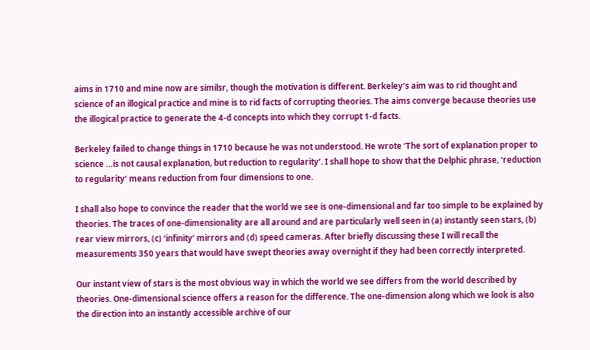aims in 1710 and mine now are similsr, though the motivation is different. Berkeley’s aim was to rid thought and science of an illogical practice and mine is to rid facts of corrupting theories. The aims converge because theories use the illogical practice to generate the 4-d concepts into which they corrupt 1-d facts.

Berkeley failed to change things in 1710 because he was not understood. He wrote ‘The sort of explanation proper to science …is not causal explanation, but reduction to regularity’. I shall hope to show that the Delphic phrase, ‘reduction to regularity’ means reduction from four dimensions to one.

I shall also hope to convince the reader that the world we see is one-dimensional and far too simple to be explained by theories. The traces of one-dimensionality are all around and are particularly well seen in (a) instantly seen stars, (b) rear view mirrors, (c) ‘infinity’ mirrors and (d) speed cameras. After briefly discussing these I will recall the measurements 350 years that would have swept theories away overnight if they had been correctly interpreted.

Our instant view of stars is the most obvious way in which the world we see differs from the world described by theories. One-dimensional science offers a reason for the difference. The one-dimension along which we look is also the direction into an instantly accessible archive of our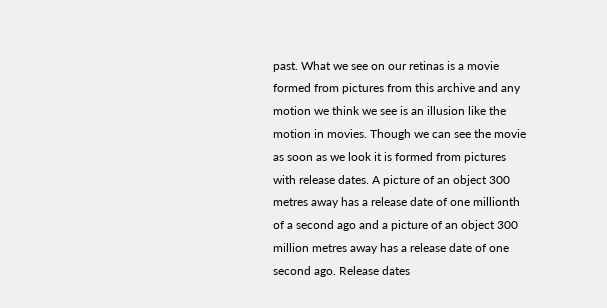past. What we see on our retinas is a movie formed from pictures from this archive and any motion we think we see is an illusion like the motion in movies. Though we can see the movie as soon as we look it is formed from pictures with release dates. A picture of an object 300 metres away has a release date of one millionth of a second ago and a picture of an object 300 million metres away has a release date of one second ago. Release dates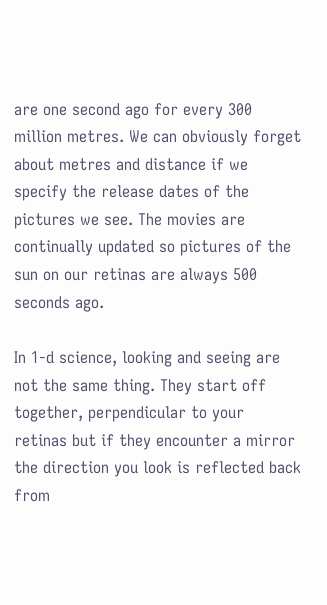are one second ago for every 300 million metres. We can obviously forget about metres and distance if we specify the release dates of the pictures we see. The movies are continually updated so pictures of the sun on our retinas are always 500 seconds ago.

In 1-d science, looking and seeing are not the same thing. They start off together, perpendicular to your retinas but if they encounter a mirror the direction you look is reflected back from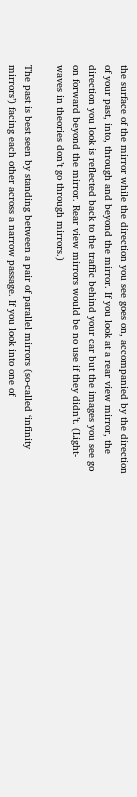the surface of the mirror while the direction you see goes on, accompanied by the direction of your past, into, through and beyond the mirror. If you look at a rear view mirror, the direction you look is reflected back to the traffic behind your car but the images you see go on forward beyond the mirror. Rear view mirrors would be no use if they didn’t. (Light-waves in theories don’t go through mirrors.)

The past is best seen by standing between a pair of parallel mirrors (so-called ‘infinity mirrors’) facing each other across a narrow passage. If you look into one of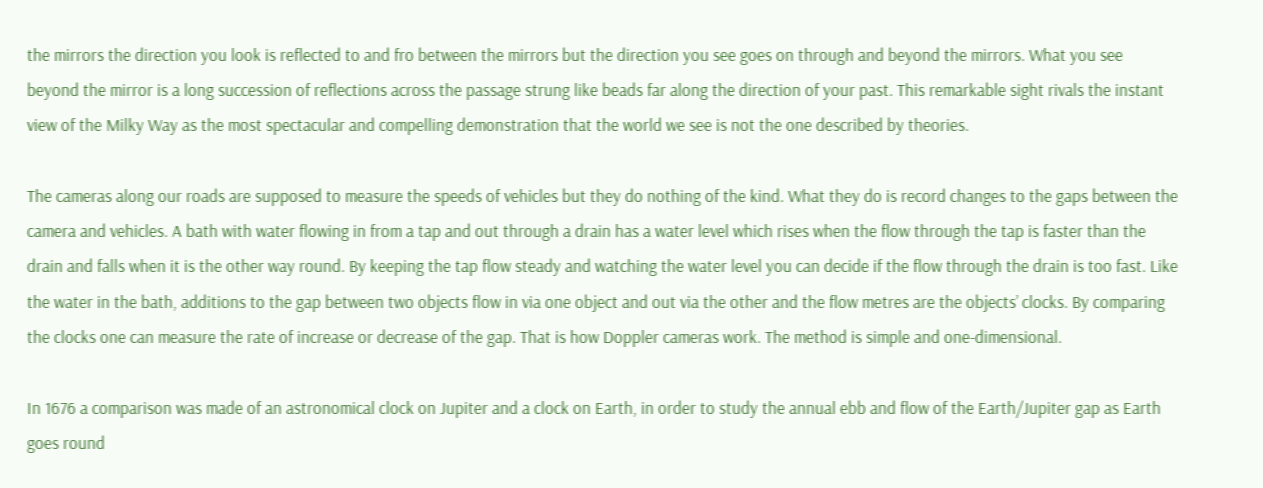the mirrors the direction you look is reflected to and fro between the mirrors but the direction you see goes on through and beyond the mirrors. What you see beyond the mirror is a long succession of reflections across the passage strung like beads far along the direction of your past. This remarkable sight rivals the instant view of the Milky Way as the most spectacular and compelling demonstration that the world we see is not the one described by theories.

The cameras along our roads are supposed to measure the speeds of vehicles but they do nothing of the kind. What they do is record changes to the gaps between the camera and vehicles. A bath with water flowing in from a tap and out through a drain has a water level which rises when the flow through the tap is faster than the drain and falls when it is the other way round. By keeping the tap flow steady and watching the water level you can decide if the flow through the drain is too fast. Like the water in the bath, additions to the gap between two objects flow in via one object and out via the other and the flow metres are the objects’ clocks. By comparing the clocks one can measure the rate of increase or decrease of the gap. That is how Doppler cameras work. The method is simple and one-dimensional.

In 1676 a comparison was made of an astronomical clock on Jupiter and a clock on Earth, in order to study the annual ebb and flow of the Earth/Jupiter gap as Earth goes round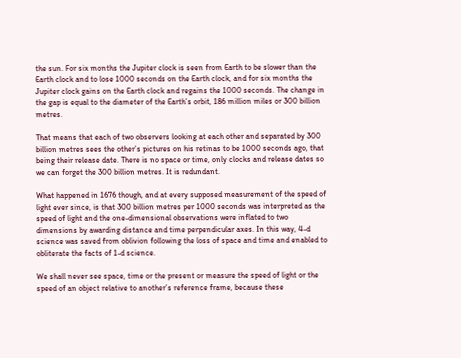the sun. For six months the Jupiter clock is seen from Earth to be slower than the Earth clock and to lose 1000 seconds on the Earth clock, and for six months the Jupiter clock gains on the Earth clock and regains the 1000 seconds. The change in the gap is equal to the diameter of the Earth’s orbit, 186 million miles or 300 billion metres.

That means that each of two observers looking at each other and separated by 300 billion metres sees the other’s pictures on his retinas to be 1000 seconds ago, that being their release date. There is no space or time, only clocks and release dates so we can forget the 300 billion metres. It is redundant.

What happened in 1676 though, and at every supposed measurement of the speed of light ever since, is that 300 billion metres per 1000 seconds was interpreted as the speed of light and the one-dimensional observations were inflated to two dimensions by awarding distance and time perpendicular axes. In this way, 4-d science was saved from oblivion following the loss of space and time and enabled to obliterate the facts of 1-d science.

We shall never see space, time or the present or measure the speed of light or the speed of an object relative to another’s reference frame, because these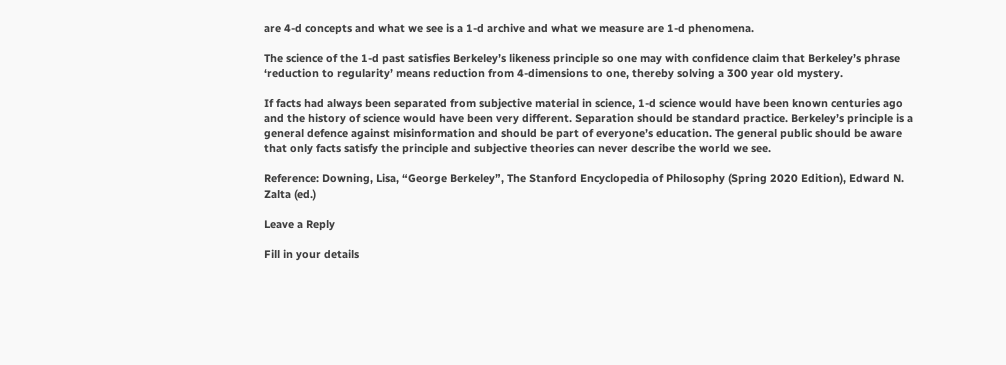are 4-d concepts and what we see is a 1-d archive and what we measure are 1-d phenomena.

The science of the 1-d past satisfies Berkeley’s likeness principle so one may with confidence claim that Berkeley’s phrase ‘reduction to regularity’ means reduction from 4-dimensions to one, thereby solving a 300 year old mystery.

If facts had always been separated from subjective material in science, 1-d science would have been known centuries ago and the history of science would have been very different. Separation should be standard practice. Berkeley’s principle is a general defence against misinformation and should be part of everyone’s education. The general public should be aware that only facts satisfy the principle and subjective theories can never describe the world we see.

Reference: Downing, Lisa, “George Berkeley”, The Stanford Encyclopedia of Philosophy (Spring 2020 Edition), Edward N. Zalta (ed.)

Leave a Reply

Fill in your details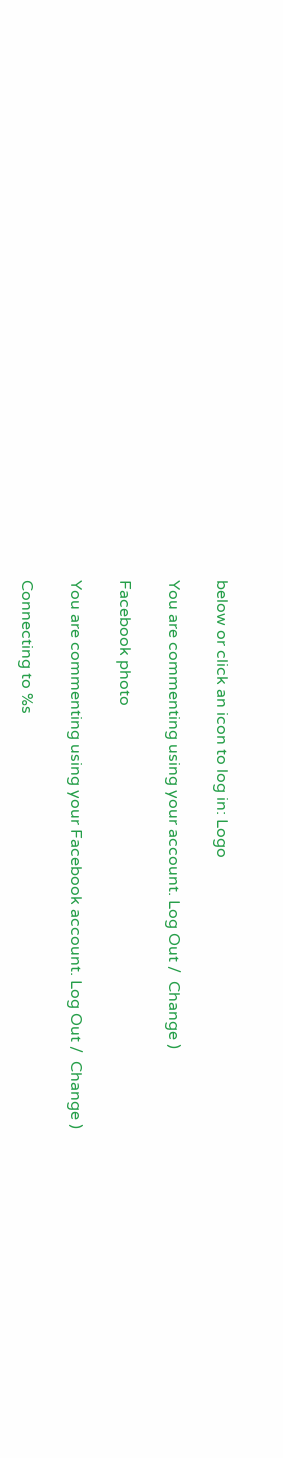below or click an icon to log in: Logo

You are commenting using your account. Log Out /  Change )

Facebook photo

You are commenting using your Facebook account. Log Out /  Change )

Connecting to %s